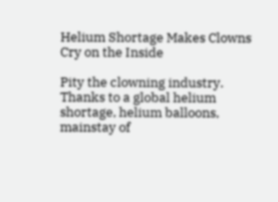Helium Shortage Makes Clowns Cry on the Inside

Pity the clowning industry. Thanks to a global helium shortage, helium balloons, mainstay of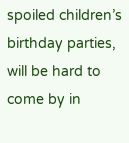spoiled children’s birthday parties, will be hard to come by in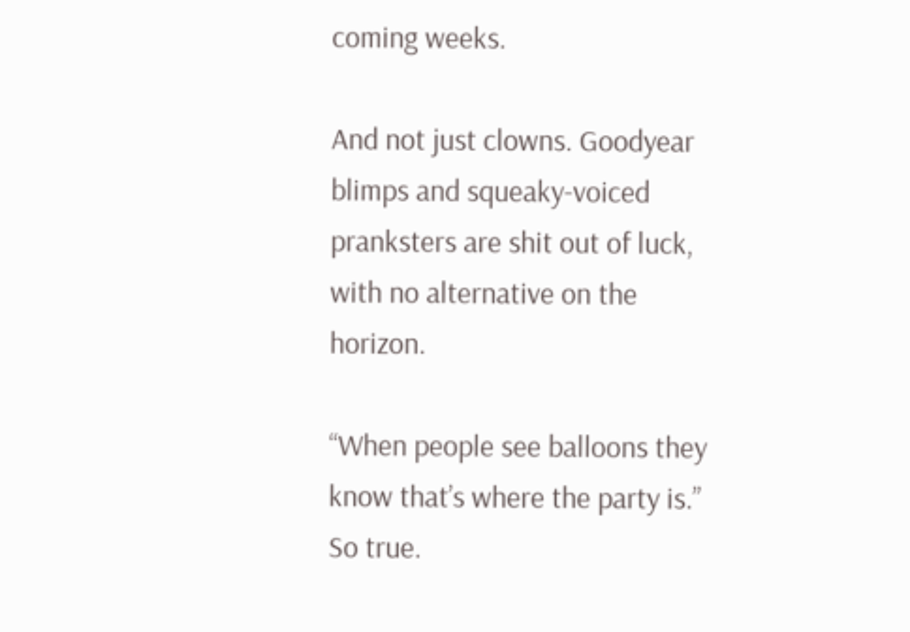coming weeks.

And not just clowns. Goodyear blimps and squeaky-voiced pranksters are shit out of luck, with no alternative on the horizon.

“When people see balloons they know that’s where the party is.” So true.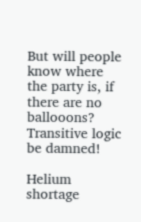But will people know where the party is, if there are no ballooons? Transitive logic be damned!

Helium shortage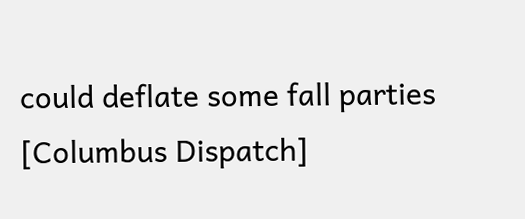could deflate some fall parties [Columbus Dispatch]